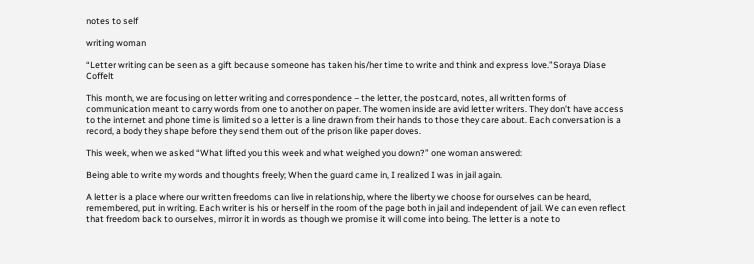notes to self

writing woman

“Letter writing can be seen as a gift because someone has taken his/her time to write and think and express love.”Soraya Diase Coffelt

This month, we are focusing on letter writing and correspondence – the letter, the postcard, notes, all written forms of communication meant to carry words from one to another on paper. The women inside are avid letter writers. They don’t have access to the internet and phone time is limited so a letter is a line drawn from their hands to those they care about. Each conversation is a record, a body they shape before they send them out of the prison like paper doves.

This week, when we asked “What lifted you this week and what weighed you down?” one woman answered:

Being able to write my words and thoughts freely; When the guard came in, I realized I was in jail again.

A letter is a place where our written freedoms can live in relationship, where the liberty we choose for ourselves can be heard, remembered, put in writing. Each writer is his or herself in the room of the page both in jail and independent of jail. We can even reflect that freedom back to ourselves, mirror it in words as though we promise it will come into being. The letter is a note to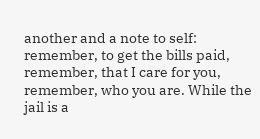another and a note to self: remember, to get the bills paid, remember, that I care for you, remember, who you are. While the jail is a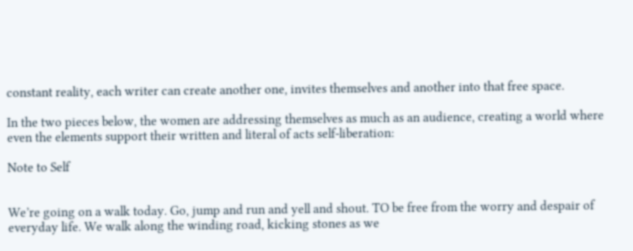constant reality, each writer can create another one, invites themselves and another into that free space.

In the two pieces below, the women are addressing themselves as much as an audience, creating a world where even the elements support their written and literal of acts self-liberation:

Note to Self


We’re going on a walk today. Go, jump and run and yell and shout. TO be free from the worry and despair of everyday life. We walk along the winding road, kicking stones as we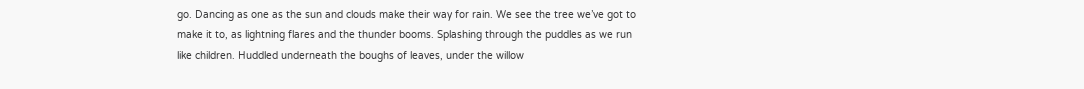go. Dancing as one as the sun and clouds make their way for rain. We see the tree we’ve got to make it to, as lightning flares and the thunder booms. Splashing through the puddles as we run like children. Huddled underneath the boughs of leaves, under the willow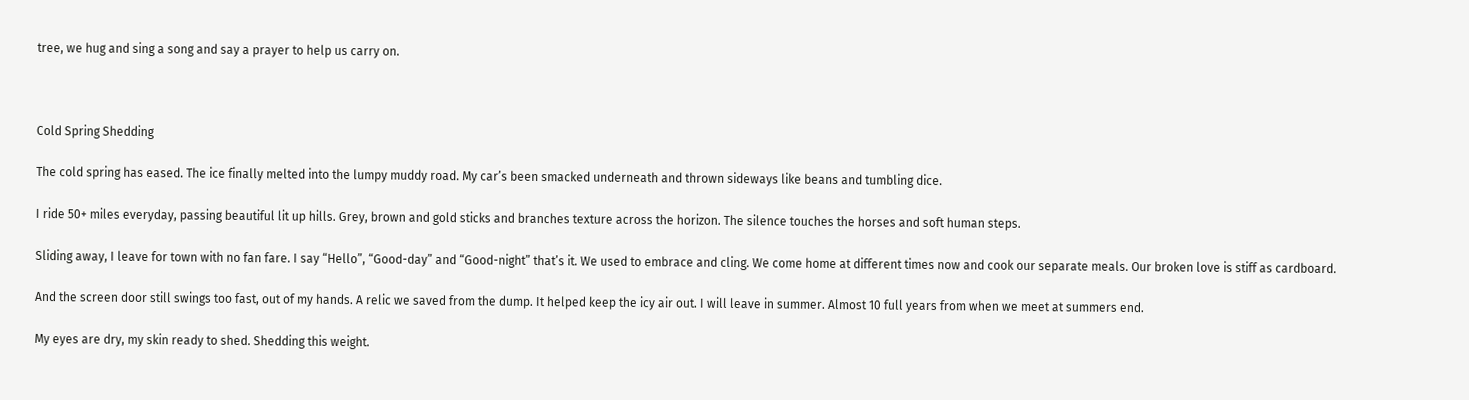tree, we hug and sing a song and say a prayer to help us carry on.



Cold Spring Shedding

The cold spring has eased. The ice finally melted into the lumpy muddy road. My car’s been smacked underneath and thrown sideways like beans and tumbling dice.

I ride 50+ miles everyday, passing beautiful lit up hills. Grey, brown and gold sticks and branches texture across the horizon. The silence touches the horses and soft human steps.

Sliding away, I leave for town with no fan fare. I say “Hello”, “Good-day” and “Good-night” that’s it. We used to embrace and cling. We come home at different times now and cook our separate meals. Our broken love is stiff as cardboard.

And the screen door still swings too fast, out of my hands. A relic we saved from the dump. It helped keep the icy air out. I will leave in summer. Almost 10 full years from when we meet at summers end.

My eyes are dry, my skin ready to shed. Shedding this weight.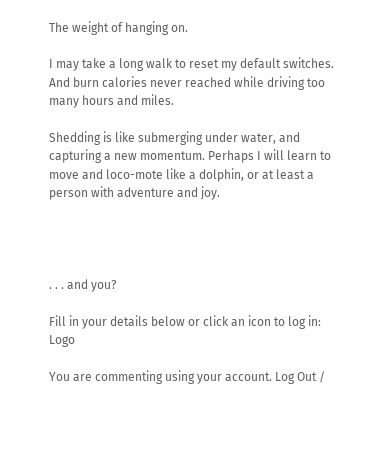The weight of hanging on.

I may take a long walk to reset my default switches. And burn calories never reached while driving too many hours and miles.

Shedding is like submerging under water, and capturing a new momentum. Perhaps I will learn to move and loco-mote like a dolphin, or at least a person with adventure and joy.




. . . and you?

Fill in your details below or click an icon to log in: Logo

You are commenting using your account. Log Out /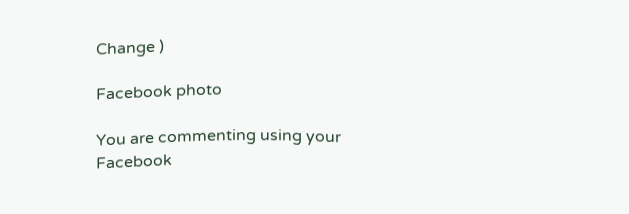Change )

Facebook photo

You are commenting using your Facebook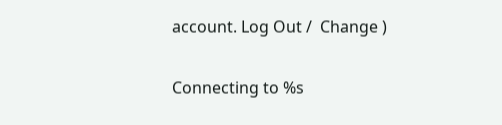account. Log Out /  Change )

Connecting to %s